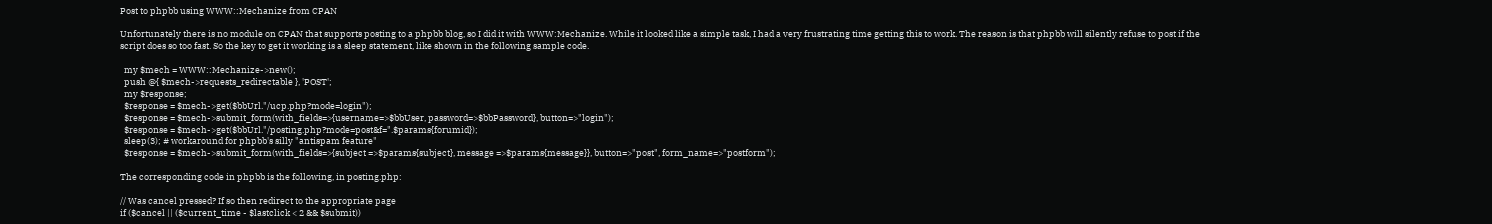Post to phpbb using WWW::Mechanize from CPAN

Unfortunately there is no module on CPAN that supports posting to a phpbb blog, so I did it with WWW:Mechanize. While it looked like a simple task, I had a very frustrating time getting this to work. The reason is that phpbb will silently refuse to post if the script does so too fast. So the key to get it working is a sleep statement, like shown in the following sample code.

  my $mech = WWW::Mechanize->new();
  push @{ $mech->requests_redirectable }, 'POST';
  my $response;
  $response = $mech->get($bbUrl."/ucp.php?mode=login");
  $response = $mech->submit_form(with_fields=>{username=>$bbUser, password=>$bbPassword}, button=>"login");
  $response = $mech->get($bbUrl."/posting.php?mode=post&f=".$params{forumid});
  sleep(3); # workaround for phpbb's silly "antispam feature"
  $response = $mech->submit_form(with_fields=>{subject =>$params{subject}, message =>$params{message}}, button=>"post", form_name=>"postform");

The corresponding code in phpbb is the following, in posting.php:

// Was cancel pressed? If so then redirect to the appropriate page
if ($cancel || ($current_time - $lastclick < 2 && $submit))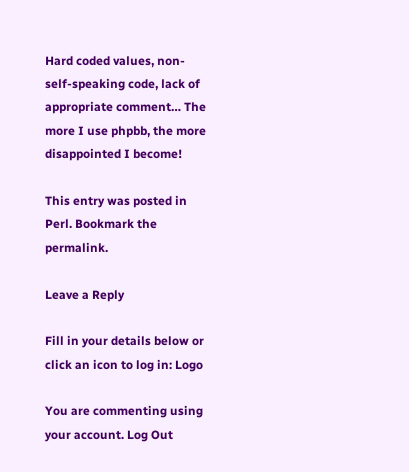Hard coded values, non-self-speaking code, lack of appropriate comment… The more I use phpbb, the more disappointed I become!

This entry was posted in Perl. Bookmark the permalink.

Leave a Reply

Fill in your details below or click an icon to log in: Logo

You are commenting using your account. Log Out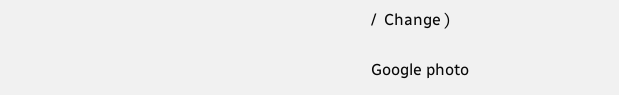/  Change )

Google photo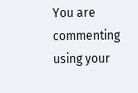You are commenting using your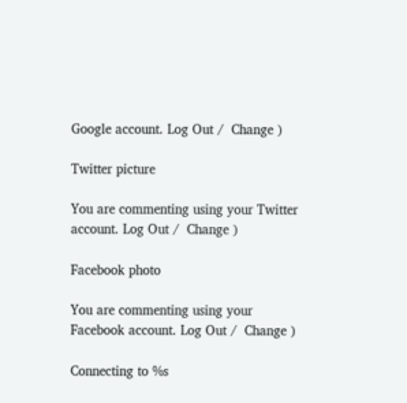Google account. Log Out /  Change )

Twitter picture

You are commenting using your Twitter account. Log Out /  Change )

Facebook photo

You are commenting using your Facebook account. Log Out /  Change )

Connecting to %s